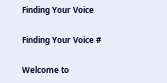Finding Your Voice

Finding Your Voice #

Welcome to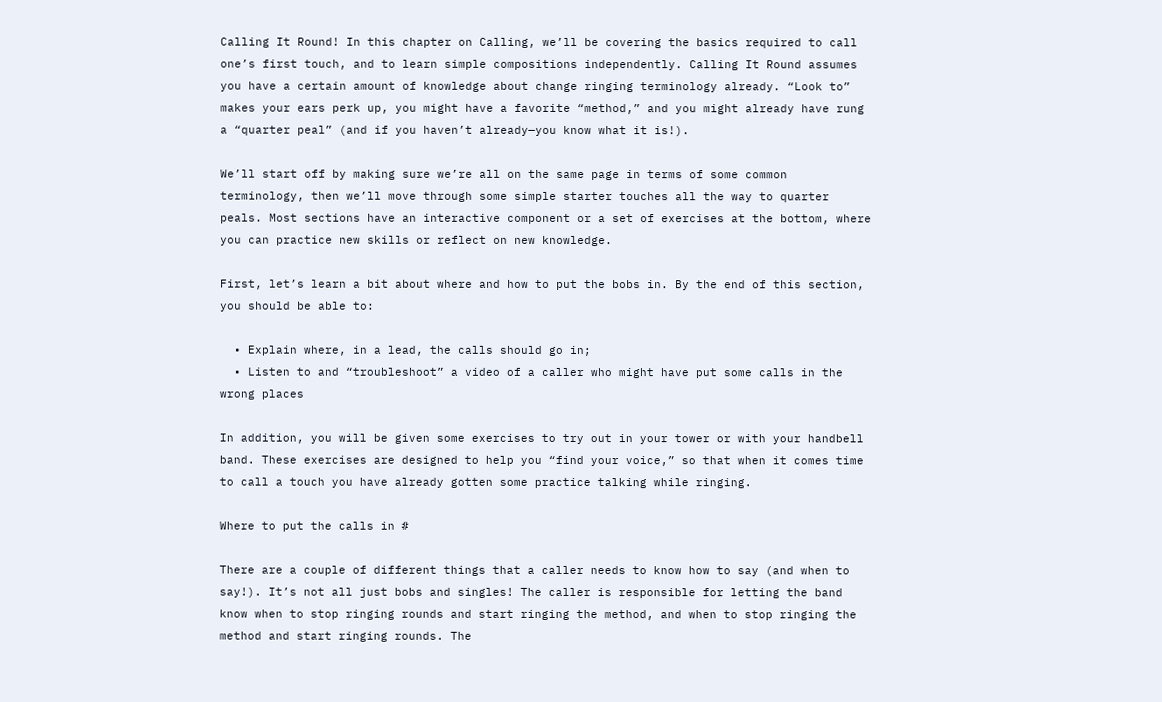Calling It Round! In this chapter on Calling, we’ll be covering the basics required to call one’s first touch, and to learn simple compositions independently. Calling It Round assumes you have a certain amount of knowledge about change ringing terminology already. “Look to” makes your ears perk up, you might have a favorite “method,” and you might already have rung a “quarter peal” (and if you haven’t already—you know what it is!).

We’ll start off by making sure we’re all on the same page in terms of some common terminology, then we’ll move through some simple starter touches all the way to quarter peals. Most sections have an interactive component or a set of exercises at the bottom, where you can practice new skills or reflect on new knowledge.

First, let’s learn a bit about where and how to put the bobs in. By the end of this section, you should be able to:

  • Explain where, in a lead, the calls should go in;
  • Listen to and “troubleshoot” a video of a caller who might have put some calls in the wrong places

In addition, you will be given some exercises to try out in your tower or with your handbell band. These exercises are designed to help you “find your voice,” so that when it comes time to call a touch you have already gotten some practice talking while ringing.

Where to put the calls in #

There are a couple of different things that a caller needs to know how to say (and when to say!). It’s not all just bobs and singles! The caller is responsible for letting the band know when to stop ringing rounds and start ringing the method, and when to stop ringing the method and start ringing rounds. The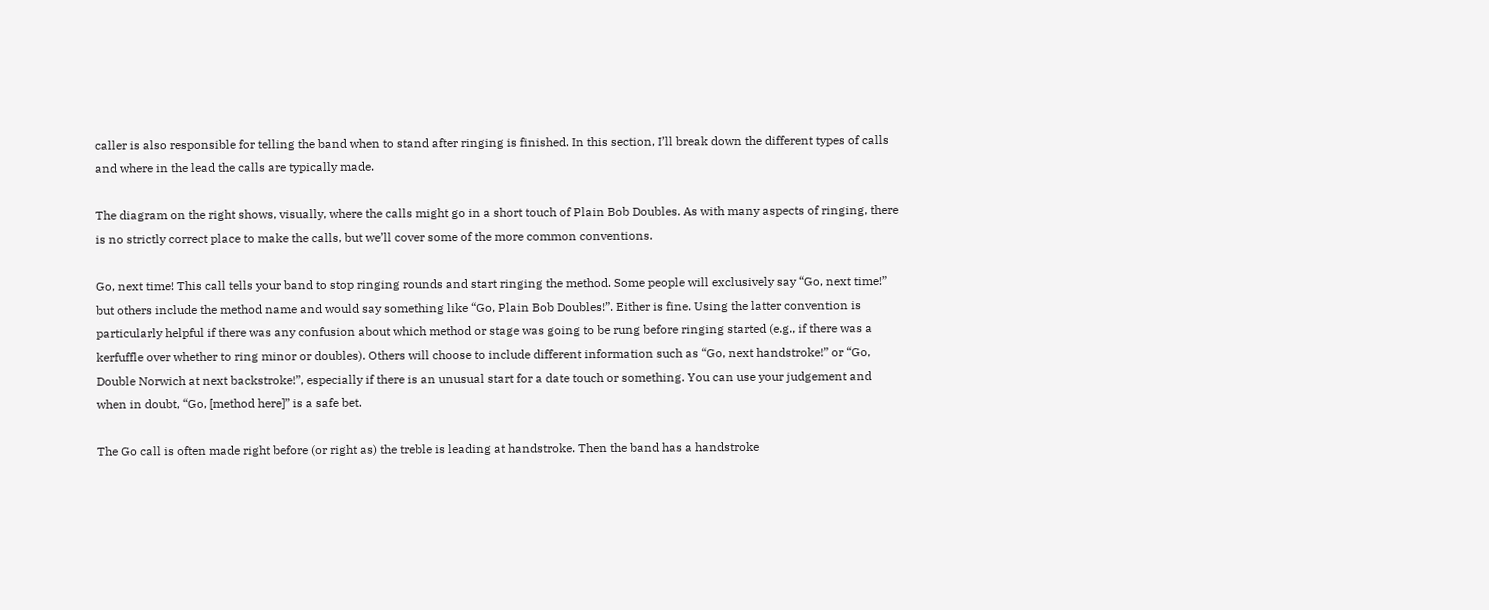caller is also responsible for telling the band when to stand after ringing is finished. In this section, I’ll break down the different types of calls and where in the lead the calls are typically made.

The diagram on the right shows, visually, where the calls might go in a short touch of Plain Bob Doubles. As with many aspects of ringing, there is no strictly correct place to make the calls, but we’ll cover some of the more common conventions.

Go, next time! This call tells your band to stop ringing rounds and start ringing the method. Some people will exclusively say “Go, next time!” but others include the method name and would say something like “Go, Plain Bob Doubles!”. Either is fine. Using the latter convention is particularly helpful if there was any confusion about which method or stage was going to be rung before ringing started (e.g., if there was a kerfuffle over whether to ring minor or doubles). Others will choose to include different information such as “Go, next handstroke!” or “Go, Double Norwich at next backstroke!”, especially if there is an unusual start for a date touch or something. You can use your judgement and when in doubt, “Go, [method here]” is a safe bet.

The Go call is often made right before (or right as) the treble is leading at handstroke. Then the band has a handstroke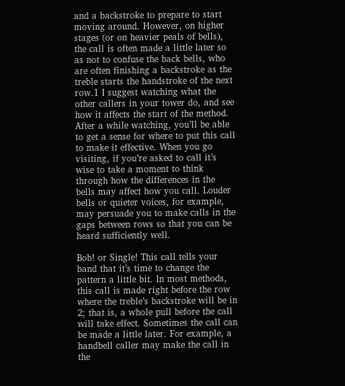and a backstroke to prepare to start moving around. However, on higher stages (or on heavier peals of bells), the call is often made a little later so as not to confuse the back bells, who are often finishing a backstroke as the treble starts the handstroke of the next row.1 I suggest watching what the other callers in your tower do, and see how it affects the start of the method. After a while watching, you’ll be able to get a sense for where to put this call to make it effective. When you go visiting, if you’re asked to call it’s wise to take a moment to think through how the differences in the bells may affect how you call. Louder bells or quieter voices, for example, may persuade you to make calls in the gaps between rows so that you can be heard sufficiently well.

Bob! or Single! This call tells your band that it’s time to change the pattern a little bit. In most methods, this call is made right before the row where the treble’s backstroke will be in 2; that is, a whole pull before the call will take effect. Sometimes the call can be made a little later. For example, a handbell caller may make the call in the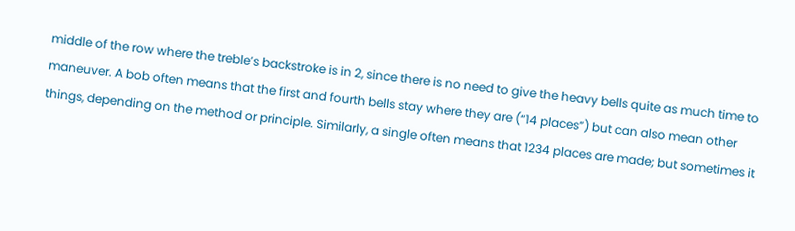middle of the row where the treble’s backstroke is in 2, since there is no need to give the heavy bells quite as much time to maneuver. A bob often means that the first and fourth bells stay where they are (“14 places”) but can also mean other things, depending on the method or principle. Similarly, a single often means that 1234 places are made; but sometimes it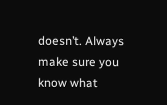doesn’t. Always make sure you know what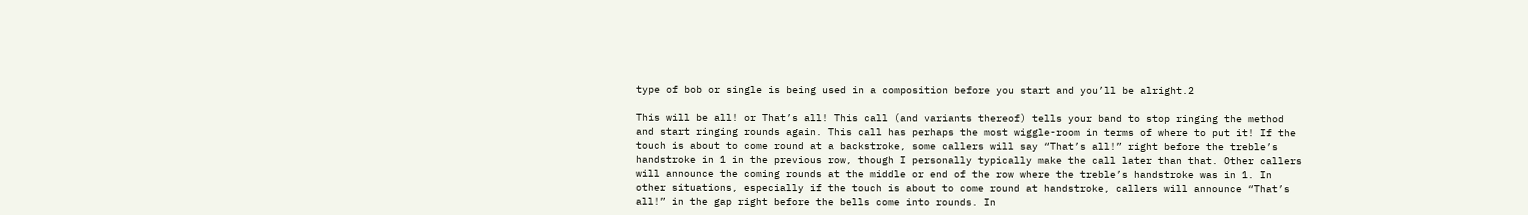type of bob or single is being used in a composition before you start and you’ll be alright.2

This will be all! or That’s all! This call (and variants thereof) tells your band to stop ringing the method and start ringing rounds again. This call has perhaps the most wiggle-room in terms of where to put it! If the touch is about to come round at a backstroke, some callers will say “That’s all!” right before the treble’s handstroke in 1 in the previous row, though I personally typically make the call later than that. Other callers will announce the coming rounds at the middle or end of the row where the treble’s handstroke was in 1. In other situations, especially if the touch is about to come round at handstroke, callers will announce “That’s all!” in the gap right before the bells come into rounds. In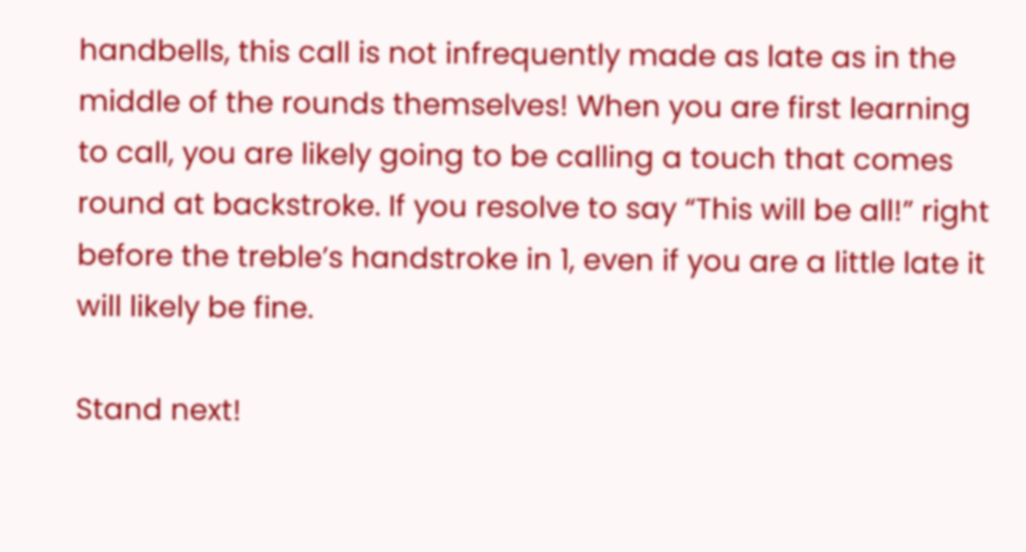handbells, this call is not infrequently made as late as in the middle of the rounds themselves! When you are first learning to call, you are likely going to be calling a touch that comes round at backstroke. If you resolve to say “This will be all!” right before the treble’s handstroke in 1, even if you are a little late it will likely be fine.

Stand next!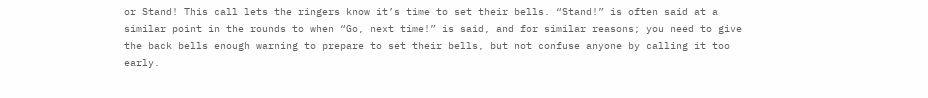or Stand! This call lets the ringers know it’s time to set their bells. “Stand!” is often said at a similar point in the rounds to when “Go, next time!” is said, and for similar reasons; you need to give the back bells enough warning to prepare to set their bells, but not confuse anyone by calling it too early.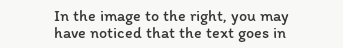In the image to the right, you may have noticed that the text goes in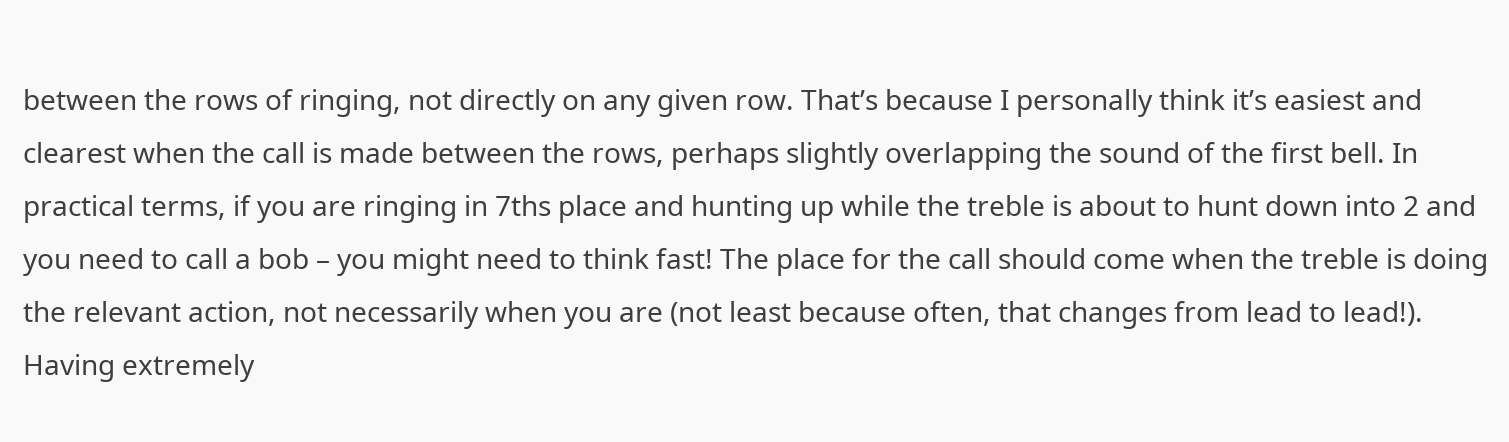between the rows of ringing, not directly on any given row. That’s because I personally think it’s easiest and clearest when the call is made between the rows, perhaps slightly overlapping the sound of the first bell. In practical terms, if you are ringing in 7ths place and hunting up while the treble is about to hunt down into 2 and you need to call a bob – you might need to think fast! The place for the call should come when the treble is doing the relevant action, not necessarily when you are (not least because often, that changes from lead to lead!). Having extremely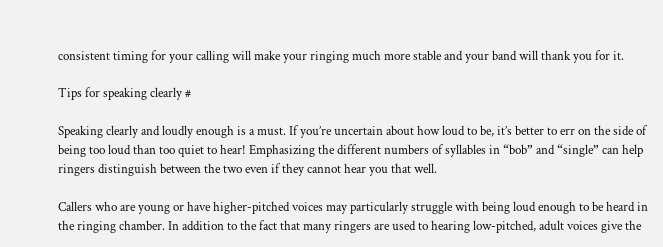consistent timing for your calling will make your ringing much more stable and your band will thank you for it.

Tips for speaking clearly #

Speaking clearly and loudly enough is a must. If you’re uncertain about how loud to be, it’s better to err on the side of being too loud than too quiet to hear! Emphasizing the different numbers of syllables in “bob” and “single” can help ringers distinguish between the two even if they cannot hear you that well.

Callers who are young or have higher-pitched voices may particularly struggle with being loud enough to be heard in the ringing chamber. In addition to the fact that many ringers are used to hearing low-pitched, adult voices give the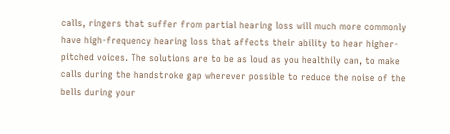calls, ringers that suffer from partial hearing loss will much more commonly have high-frequency hearing loss that affects their ability to hear higher-pitched voices. The solutions are to be as loud as you healthily can, to make calls during the handstroke gap wherever possible to reduce the noise of the bells during your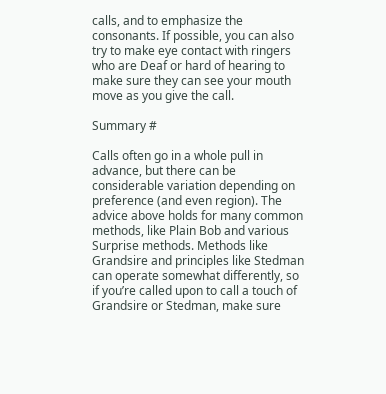calls, and to emphasize the consonants. If possible, you can also try to make eye contact with ringers who are Deaf or hard of hearing to make sure they can see your mouth move as you give the call.

Summary #

Calls often go in a whole pull in advance, but there can be considerable variation depending on preference (and even region). The advice above holds for many common methods, like Plain Bob and various Surprise methods. Methods like Grandsire and principles like Stedman can operate somewhat differently, so if you’re called upon to call a touch of Grandsire or Stedman, make sure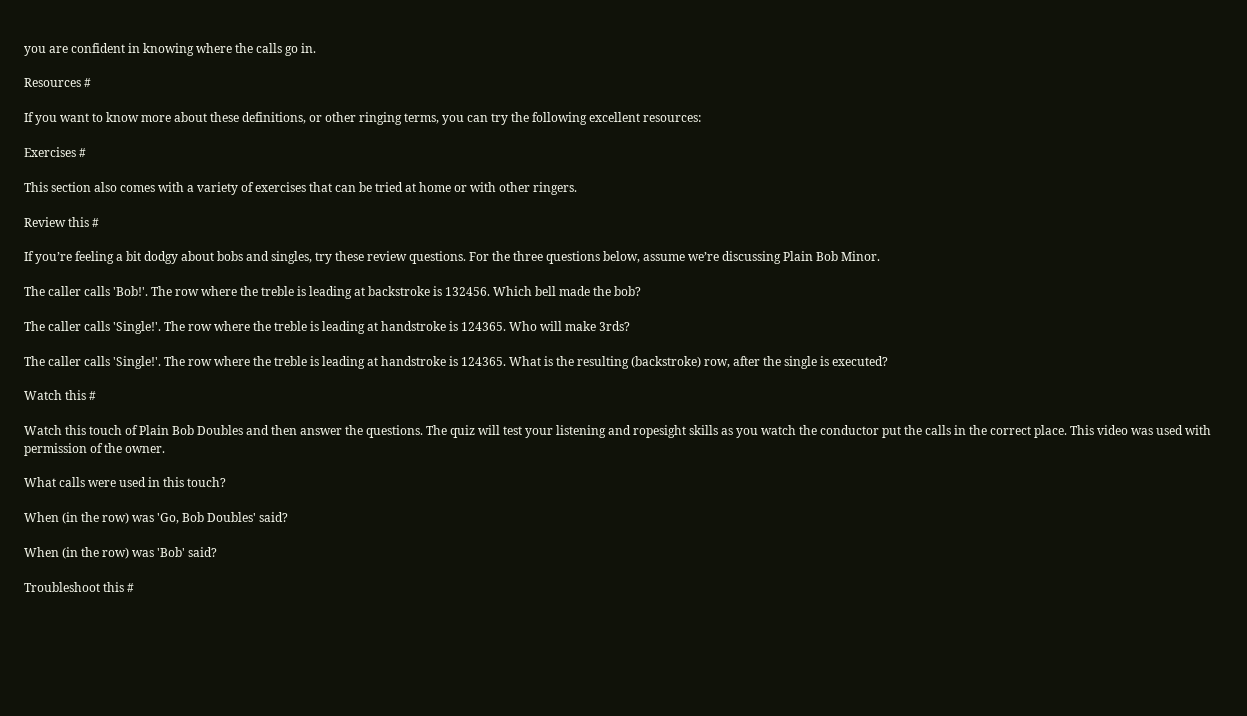you are confident in knowing where the calls go in.

Resources #

If you want to know more about these definitions, or other ringing terms, you can try the following excellent resources:

Exercises #

This section also comes with a variety of exercises that can be tried at home or with other ringers.

Review this #

If you’re feeling a bit dodgy about bobs and singles, try these review questions. For the three questions below, assume we’re discussing Plain Bob Minor.

The caller calls 'Bob!'. The row where the treble is leading at backstroke is 132456. Which bell made the bob?

The caller calls 'Single!'. The row where the treble is leading at handstroke is 124365. Who will make 3rds?

The caller calls 'Single!'. The row where the treble is leading at handstroke is 124365. What is the resulting (backstroke) row, after the single is executed?

Watch this #

Watch this touch of Plain Bob Doubles and then answer the questions. The quiz will test your listening and ropesight skills as you watch the conductor put the calls in the correct place. This video was used with permission of the owner.

What calls were used in this touch?

When (in the row) was 'Go, Bob Doubles' said?

When (in the row) was 'Bob' said?

Troubleshoot this #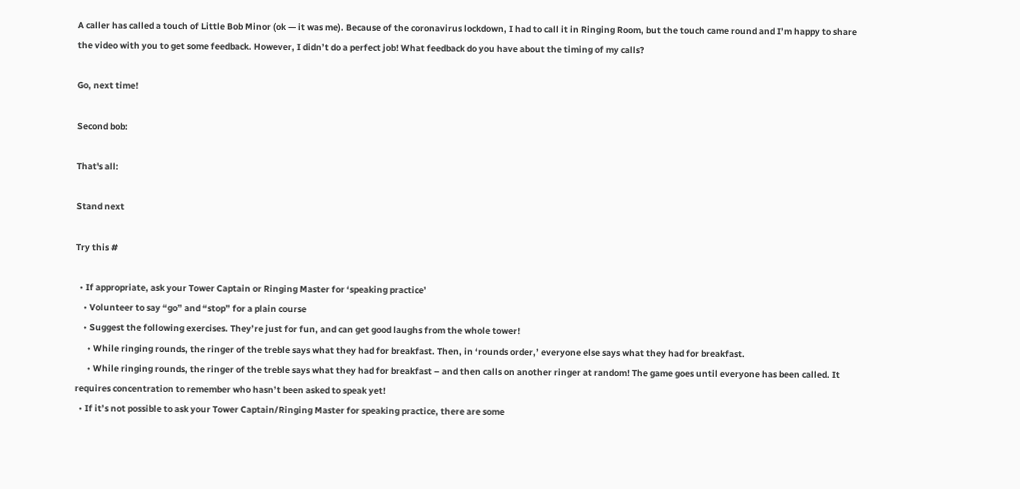A caller has called a touch of Little Bob Minor (ok — it was me). Because of the coronavirus lockdown, I had to call it in Ringing Room, but the touch came round and I’m happy to share the video with you to get some feedback. However, I didn’t do a perfect job! What feedback do you have about the timing of my calls?

Go, next time!

Second bob:

That's all:

Stand next

Try this #

  • If appropriate, ask your Tower Captain or Ringing Master for ‘speaking practice’
    • Volunteer to say “go” and “stop” for a plain course
    • Suggest the following exercises. They’re just for fun, and can get good laughs from the whole tower!
      • While ringing rounds, the ringer of the treble says what they had for breakfast. Then, in ‘rounds order,’ everyone else says what they had for breakfast.
      • While ringing rounds, the ringer of the treble says what they had for breakfast – and then calls on another ringer at random! The game goes until everyone has been called. It requires concentration to remember who hasn’t been asked to speak yet!
  • If it’s not possible to ask your Tower Captain/Ringing Master for speaking practice, there are some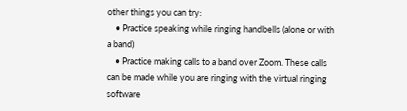other things you can try:
    • Practice speaking while ringing handbells (alone or with a band)
    • Practice making calls to a band over Zoom. These calls can be made while you are ringing with the virtual ringing software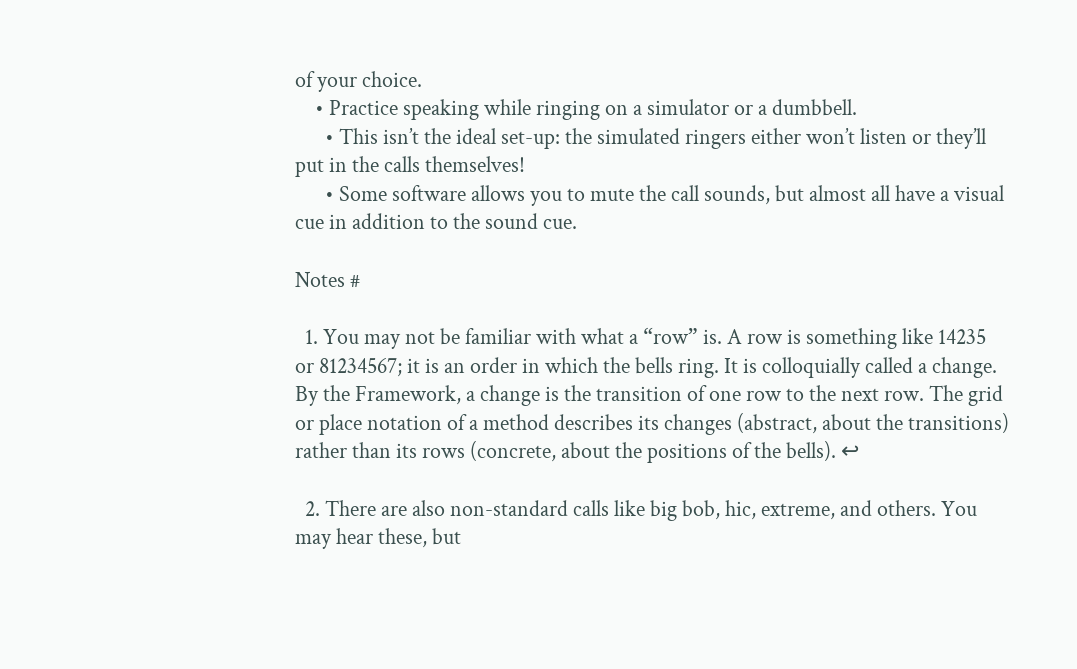of your choice.
    • Practice speaking while ringing on a simulator or a dumbbell.
      • This isn’t the ideal set-up: the simulated ringers either won’t listen or they’ll put in the calls themselves!
      • Some software allows you to mute the call sounds, but almost all have a visual cue in addition to the sound cue.

Notes #

  1. You may not be familiar with what a “row” is. A row is something like 14235 or 81234567; it is an order in which the bells ring. It is colloquially called a change. By the Framework, a change is the transition of one row to the next row. The grid or place notation of a method describes its changes (abstract, about the transitions) rather than its rows (concrete, about the positions of the bells). ↩

  2. There are also non-standard calls like big bob, hic, extreme, and others. You may hear these, but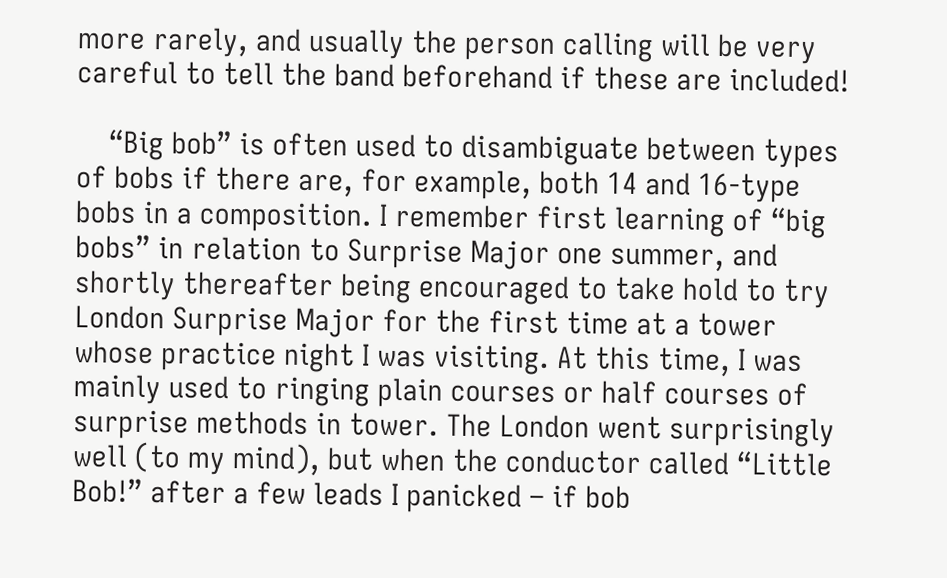more rarely, and usually the person calling will be very careful to tell the band beforehand if these are included!

    “Big bob” is often used to disambiguate between types of bobs if there are, for example, both 14 and 16-type bobs in a composition. I remember first learning of “big bobs” in relation to Surprise Major one summer, and shortly thereafter being encouraged to take hold to try London Surprise Major for the first time at a tower whose practice night I was visiting. At this time, I was mainly used to ringing plain courses or half courses of surprise methods in tower. The London went surprisingly well (to my mind), but when the conductor called “Little Bob!” after a few leads I panicked – if bob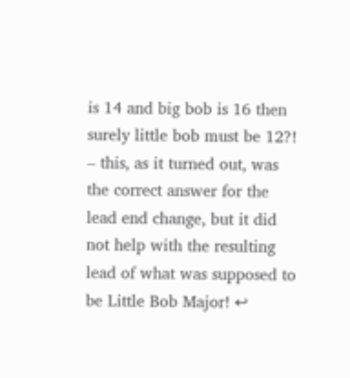is 14 and big bob is 16 then surely little bob must be 12?! – this, as it turned out, was the correct answer for the lead end change, but it did not help with the resulting lead of what was supposed to be Little Bob Major! ↩